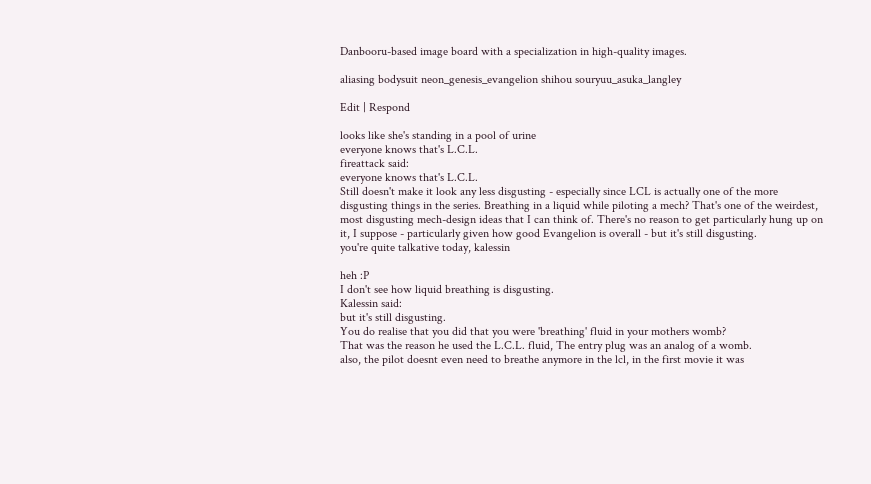Danbooru-based image board with a specialization in high-quality images.

aliasing bodysuit neon_genesis_evangelion shihou souryuu_asuka_langley

Edit | Respond

looks like she's standing in a pool of urine
everyone knows that's L.C.L.
fireattack said:
everyone knows that's L.C.L.
Still doesn't make it look any less disgusting - especially since LCL is actually one of the more disgusting things in the series. Breathing in a liquid while piloting a mech? That's one of the weirdest, most disgusting mech-design ideas that I can think of. There's no reason to get particularly hung up on it, I suppose - particularly given how good Evangelion is overall - but it's still disgusting.
you're quite talkative today, kalessin

heh :P
I don't see how liquid breathing is disgusting.
Kalessin said:
but it's still disgusting.
You do realise that you did that you were 'breathing' fluid in your mothers womb?
That was the reason he used the L.C.L. fluid, The entry plug was an analog of a womb.
also, the pilot doesnt even need to breathe anymore in the lcl, in the first movie it was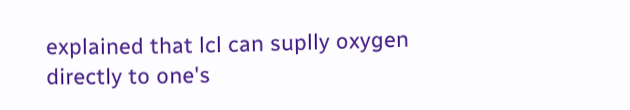explained that lcl can suplly oxygen directly to one's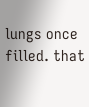lungs once filled. that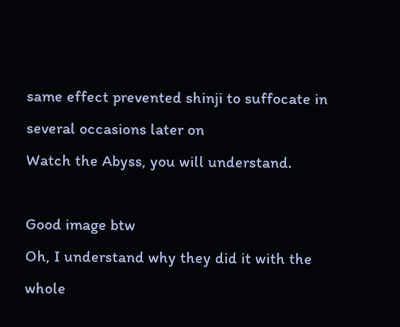same effect prevented shinji to suffocate in several occasions later on
Watch the Abyss, you will understand.

Good image btw
Oh, I understand why they did it with the whole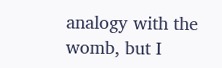analogy with the womb, but I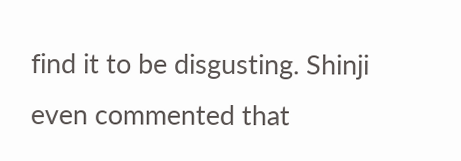find it to be disgusting. Shinji even commented that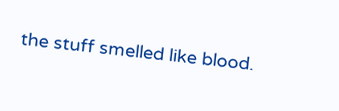the stuff smelled like blood.